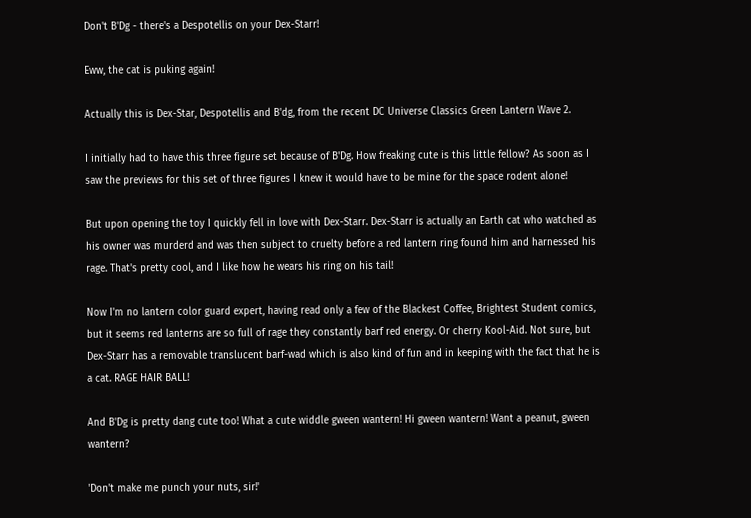Don't B'Dg - there's a Despotellis on your Dex-Starr!

Eww, the cat is puking again!

Actually this is Dex-Star, Despotellis and B'dg, from the recent DC Universe Classics Green Lantern Wave 2.

I initially had to have this three figure set because of B'Dg. How freaking cute is this little fellow? As soon as I saw the previews for this set of three figures I knew it would have to be mine for the space rodent alone!

But upon opening the toy I quickly fell in love with Dex-Starr. Dex-Starr is actually an Earth cat who watched as his owner was murderd and was then subject to cruelty before a red lantern ring found him and harnessed his rage. That's pretty cool, and I like how he wears his ring on his tail!

Now I'm no lantern color guard expert, having read only a few of the Blackest Coffee, Brightest Student comics, but it seems red lanterns are so full of rage they constantly barf red energy. Or cherry Kool-Aid. Not sure, but Dex-Starr has a removable translucent barf-wad which is also kind of fun and in keeping with the fact that he is a cat. RAGE HAIR BALL!

And B'Dg is pretty dang cute too! What a cute widdle gween wantern! Hi gween wantern! Want a peanut, gween wantern?

'Don't make me punch your nuts, sir!'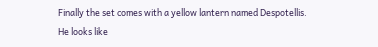Finally the set comes with a yellow lantern named Despotellis. He looks like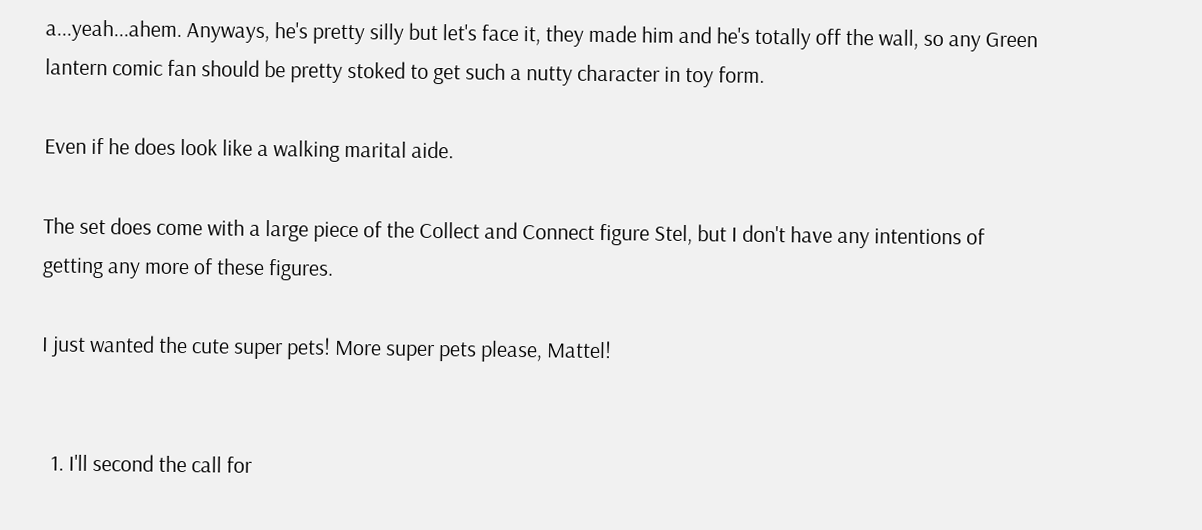a...yeah...ahem. Anyways, he's pretty silly but let's face it, they made him and he's totally off the wall, so any Green lantern comic fan should be pretty stoked to get such a nutty character in toy form.

Even if he does look like a walking marital aide.

The set does come with a large piece of the Collect and Connect figure Stel, but I don't have any intentions of getting any more of these figures.

I just wanted the cute super pets! More super pets please, Mattel!


  1. I'll second the call for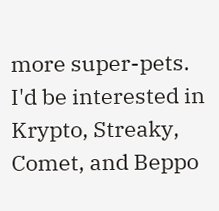more super-pets. I'd be interested in Krypto, Streaky, Comet, and Beppo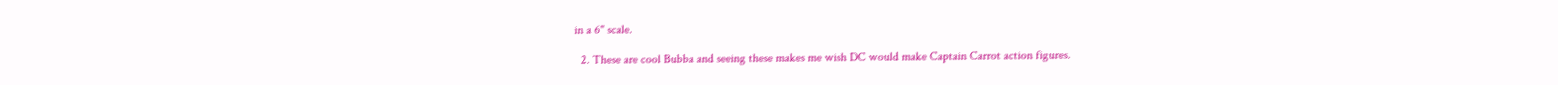in a 6" scale.

  2. These are cool Bubba and seeing these makes me wish DC would make Captain Carrot action figures.